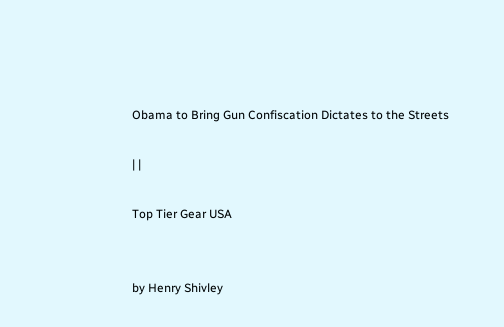Obama to Bring Gun Confiscation Dictates to the Streets

| |

Top Tier Gear USA


by Henry Shivley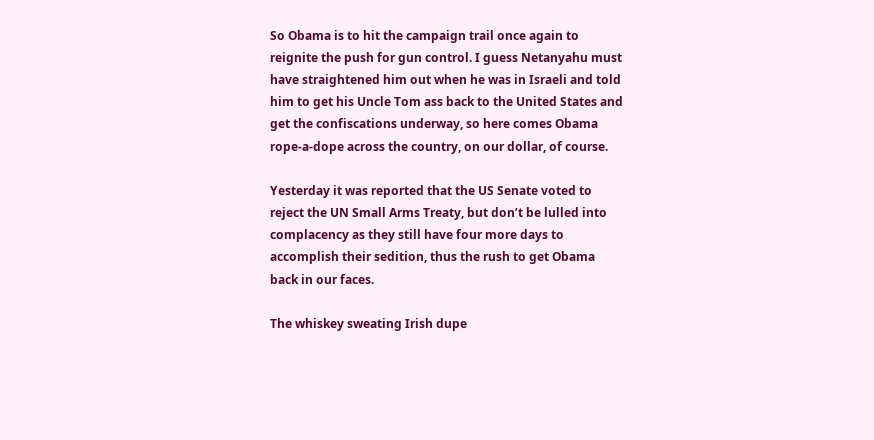So Obama is to hit the campaign trail once again to reignite the push for gun control. I guess Netanyahu must have straightened him out when he was in Israeli and told him to get his Uncle Tom ass back to the United States and get the confiscations underway, so here comes Obama rope-a-dope across the country, on our dollar, of course.

Yesterday it was reported that the US Senate voted to reject the UN Small Arms Treaty, but don’t be lulled into complacency as they still have four more days to accomplish their sedition, thus the rush to get Obama back in our faces.

The whiskey sweating Irish dupe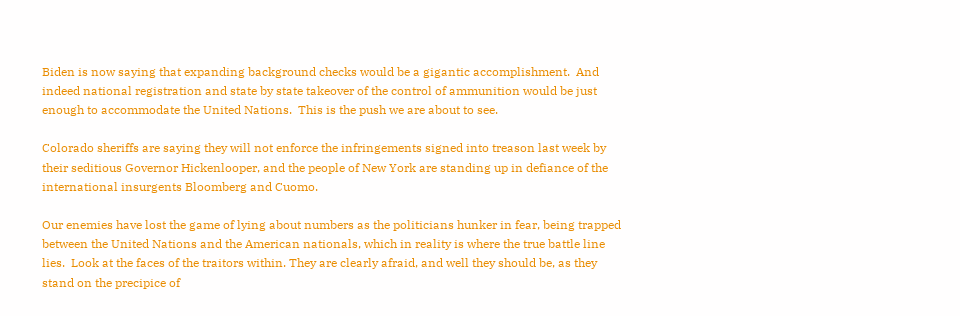Biden is now saying that expanding background checks would be a gigantic accomplishment.  And indeed national registration and state by state takeover of the control of ammunition would be just enough to accommodate the United Nations.  This is the push we are about to see.

Colorado sheriffs are saying they will not enforce the infringements signed into treason last week by their seditious Governor Hickenlooper, and the people of New York are standing up in defiance of the international insurgents Bloomberg and Cuomo.

Our enemies have lost the game of lying about numbers as the politicians hunker in fear, being trapped between the United Nations and the American nationals, which in reality is where the true battle line lies.  Look at the faces of the traitors within. They are clearly afraid, and well they should be, as they stand on the precipice of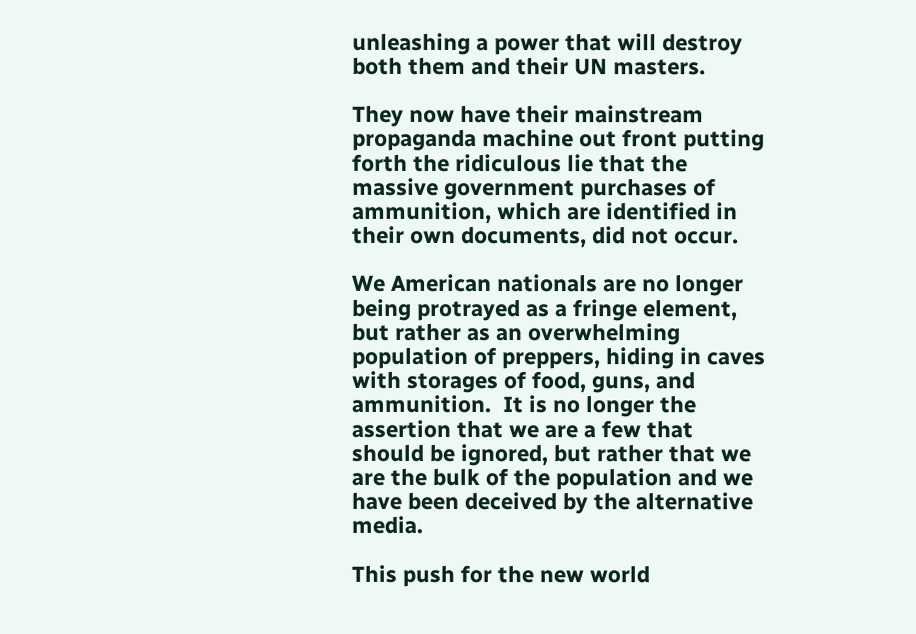unleashing a power that will destroy both them and their UN masters.

They now have their mainstream propaganda machine out front putting forth the ridiculous lie that the massive government purchases of ammunition, which are identified in their own documents, did not occur.

We American nationals are no longer being protrayed as a fringe element, but rather as an overwhelming population of preppers, hiding in caves with storages of food, guns, and ammunition.  It is no longer the assertion that we are a few that should be ignored, but rather that we are the bulk of the population and we have been deceived by the alternative media.

This push for the new world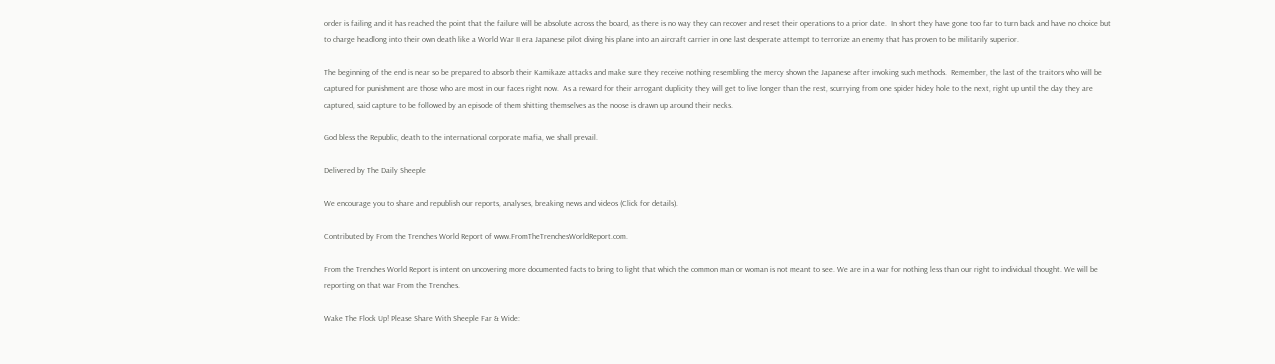order is failing and it has reached the point that the failure will be absolute across the board, as there is no way they can recover and reset their operations to a prior date.  In short they have gone too far to turn back and have no choice but to charge headlong into their own death like a World War II era Japanese pilot diving his plane into an aircraft carrier in one last desperate attempt to terrorize an enemy that has proven to be militarily superior.

The beginning of the end is near so be prepared to absorb their Kamikaze attacks and make sure they receive nothing resembling the mercy shown the Japanese after invoking such methods.  Remember, the last of the traitors who will be captured for punishment are those who are most in our faces right now.  As a reward for their arrogant duplicity they will get to live longer than the rest, scurrying from one spider hidey hole to the next, right up until the day they are captured, said capture to be followed by an episode of them shitting themselves as the noose is drawn up around their necks.

God bless the Republic, death to the international corporate mafia, we shall prevail.

Delivered by The Daily Sheeple

We encourage you to share and republish our reports, analyses, breaking news and videos (Click for details).

Contributed by From the Trenches World Report of www.FromTheTrenchesWorldReport.com.

From the Trenches World Report is intent on uncovering more documented facts to bring to light that which the common man or woman is not meant to see. We are in a war for nothing less than our right to individual thought. We will be reporting on that war From the Trenches.

Wake The Flock Up! Please Share With Sheeple Far & Wide: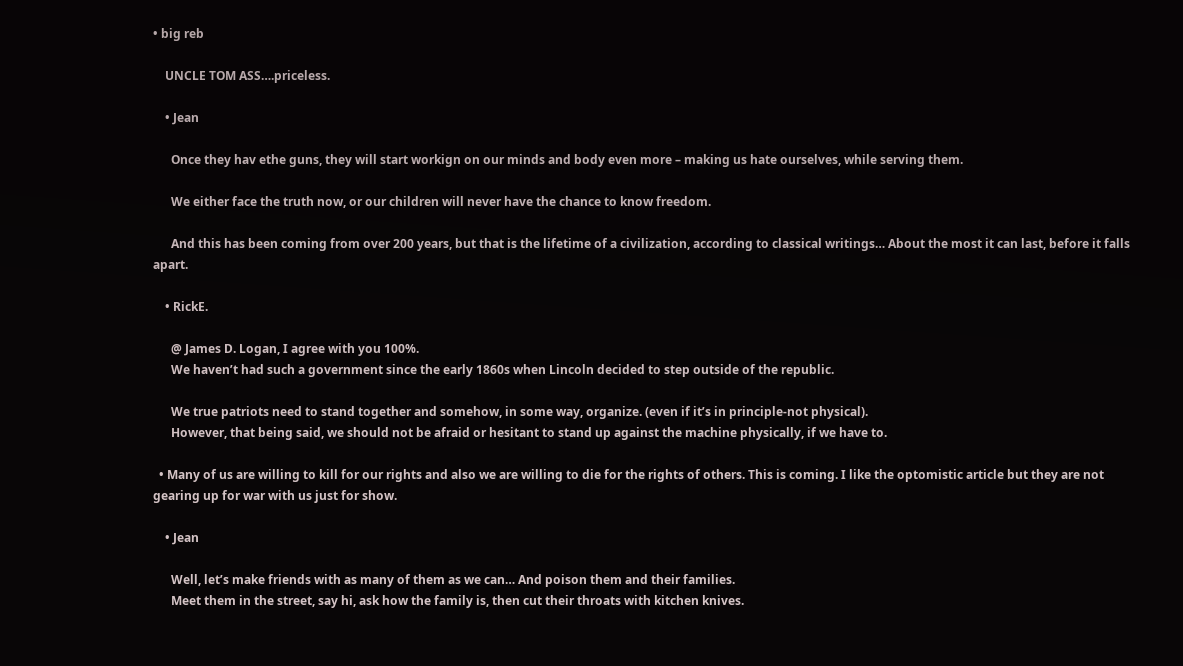• big reb

    UNCLE TOM ASS….priceless.

    • Jean

      Once they hav ethe guns, they will start workign on our minds and body even more – making us hate ourselves, while serving them.

      We either face the truth now, or our children will never have the chance to know freedom.

      And this has been coming from over 200 years, but that is the lifetime of a civilization, according to classical writings… About the most it can last, before it falls apart.

    • RickE.

      @ James D. Logan, I agree with you 100%.
      We haven’t had such a government since the early 1860s when Lincoln decided to step outside of the republic.

      We true patriots need to stand together and somehow, in some way, organize. (even if it’s in principle-not physical).
      However, that being said, we should not be afraid or hesitant to stand up against the machine physically, if we have to.

  • Many of us are willing to kill for our rights and also we are willing to die for the rights of others. This is coming. I like the optomistic article but they are not gearing up for war with us just for show.

    • Jean

      Well, let’s make friends with as many of them as we can… And poison them and their families.
      Meet them in the street, say hi, ask how the family is, then cut their throats with kitchen knives.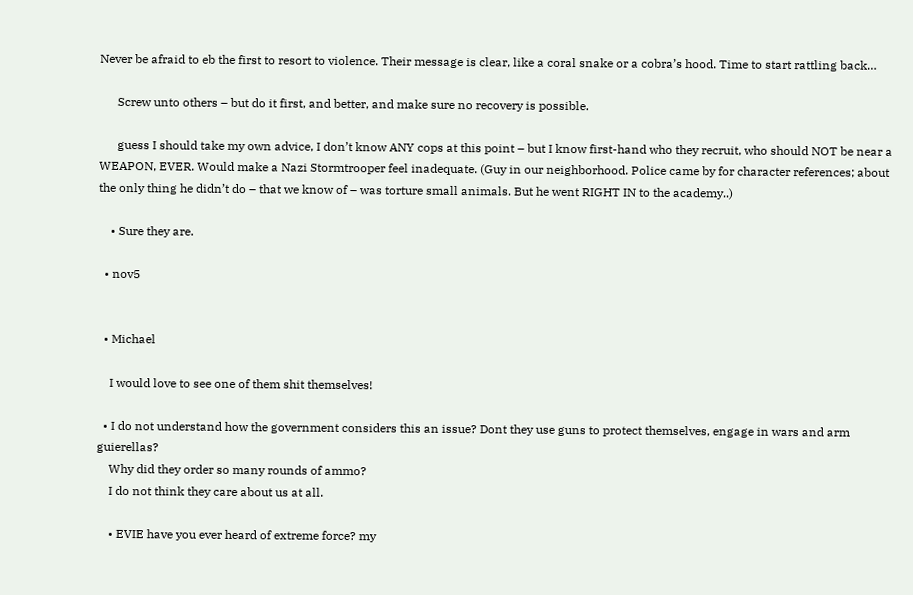Never be afraid to eb the first to resort to violence. Their message is clear, like a coral snake or a cobra’s hood. Time to start rattling back…

      Screw unto others – but do it first, and better, and make sure no recovery is possible.

      guess I should take my own advice, I don’t know ANY cops at this point – but I know first-hand who they recruit, who should NOT be near a WEAPON, EVER. Would make a Nazi Stormtrooper feel inadequate. (Guy in our neighborhood. Police came by for character references; about the only thing he didn’t do – that we know of – was torture small animals. But he went RIGHT IN to the academy..)

    • Sure they are.

  • nov5


  • Michael

    I would love to see one of them shit themselves!

  • I do not understand how the government considers this an issue? Dont they use guns to protect themselves, engage in wars and arm guierellas?
    Why did they order so many rounds of ammo?
    I do not think they care about us at all.

    • EVIE have you ever heard of extreme force? my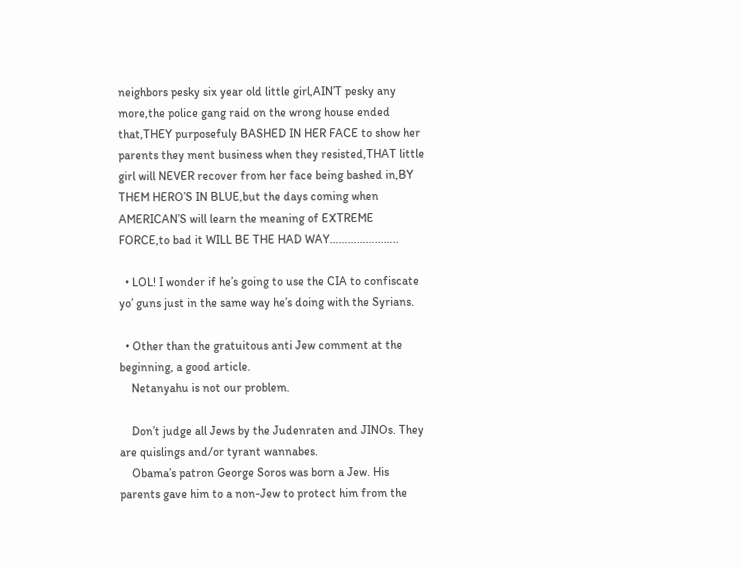neighbors pesky six year old little girl,AIN’T pesky any more,the police gang raid on the wrong house ended that,THEY purposefuly BASHED IN HER FACE to show her parents they ment business when they resisted,THAT little girl will NEVER recover from her face being bashed in,BY THEM HERO’S IN BLUE,but the days coming when AMERICAN’S will learn the meaning of EXTREME FORCE,to bad it WILL BE THE HAD WAY…………………..

  • LOL! I wonder if he’s going to use the CIA to confiscate yo’ guns just in the same way he’s doing with the Syrians.

  • Other than the gratuitous anti Jew comment at the beginning, a good article.
    Netanyahu is not our problem.

    Don’t judge all Jews by the Judenraten and JINOs. They are quislings and/or tyrant wannabes.
    Obama’s patron George Soros was born a Jew. His parents gave him to a non-Jew to protect him from the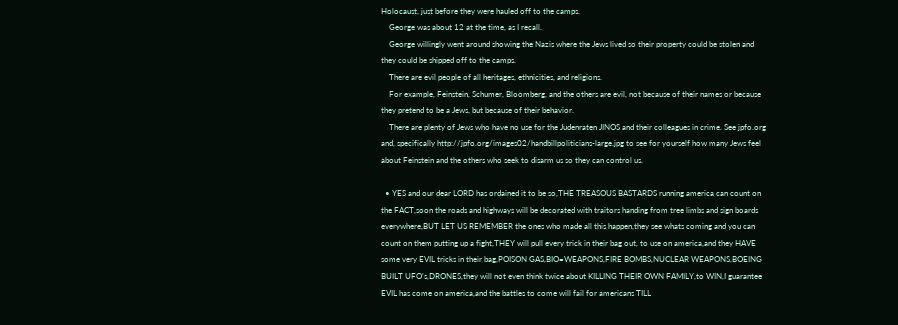Holocaust, just before they were hauled off to the camps.
    George was about 12 at the time, as I recall.
    George willingly went around showing the Nazis where the Jews lived so their property could be stolen and they could be shipped off to the camps.
    There are evil people of all heritages, ethnicities, and religions.
    For example, Feinstein, Schumer, Bloomberg, and the others are evil, not because of their names or because they pretend to be a Jews, but because of their behavior.
    There are plenty of Jews who have no use for the Judenraten JINOS and their colleagues in crime. See jpfo.org and, specifically http://jpfo.org/images02/handbillpoliticians-large.jpg to see for yourself how many Jews feel about Feinstein and the others who seek to disarm us so they can control us.

  • YES and our dear LORD has ordained it to be so,THE TREASOUS BASTARDS running america can count on the FACT,soon the roads and highways will be decorated with traitors handing from tree limbs and sign boards everywhere,BUT LET US REMEMBER the ones who made all this happen,they see whats coming and you can count on them putting up a fight,THEY will pull every trick in their bag out, to use on america,and they HAVE some very EVIL tricks in their bag,POISON GAS,BIO=WEAPONS,FIRE BOMBS,NUCLEAR WEAPONS,BOEING BUILT UFO’s,DRONES,they will not even think twice about KILLING THEIR OWN FAMILY,to WIN,I guarantee EVIL has come on america,and the battles to come will fail for americans TILL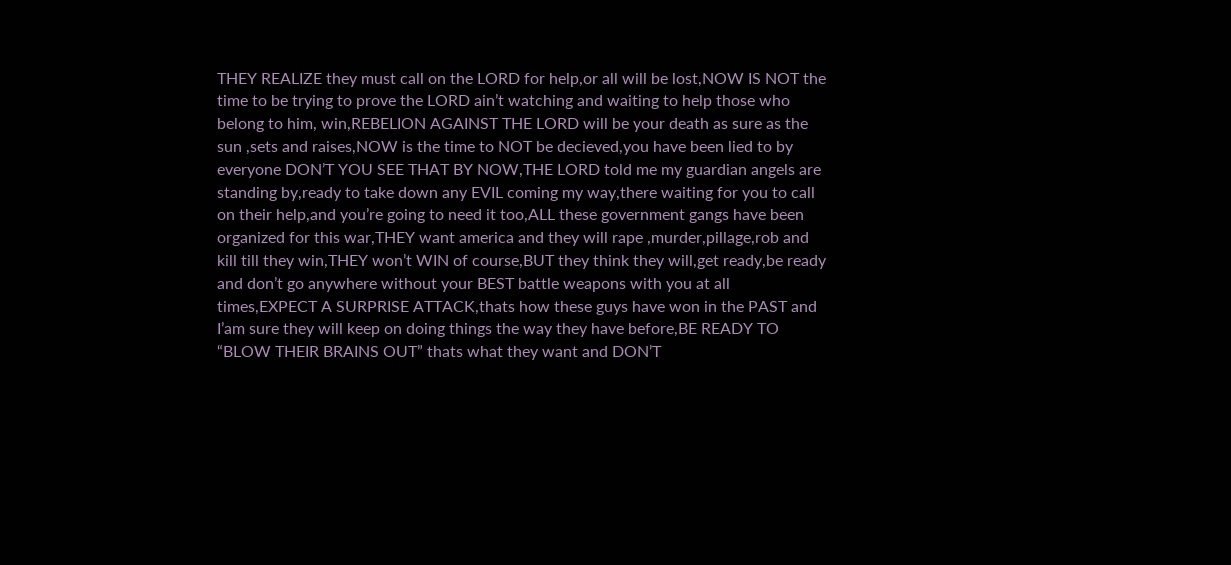THEY REALIZE they must call on the LORD for help,or all will be lost,NOW IS NOT the time to be trying to prove the LORD ain’t watching and waiting to help those who belong to him, win,REBELION AGAINST THE LORD will be your death as sure as the sun ,sets and raises,NOW is the time to NOT be decieved,you have been lied to by everyone DON’T YOU SEE THAT BY NOW,THE LORD told me my guardian angels are standing by,ready to take down any EVIL coming my way,there waiting for you to call on their help,and you’re going to need it too,ALL these government gangs have been organized for this war,THEY want america and they will rape ,murder,pillage,rob and kill till they win,THEY won’t WIN of course,BUT they think they will,get ready,be ready and don’t go anywhere without your BEST battle weapons with you at all times,EXPECT A SURPRISE ATTACK,thats how these guys have won in the PAST and I’am sure they will keep on doing things the way they have before,BE READY TO “BLOW THEIR BRAINS OUT” thats what they want and DON’T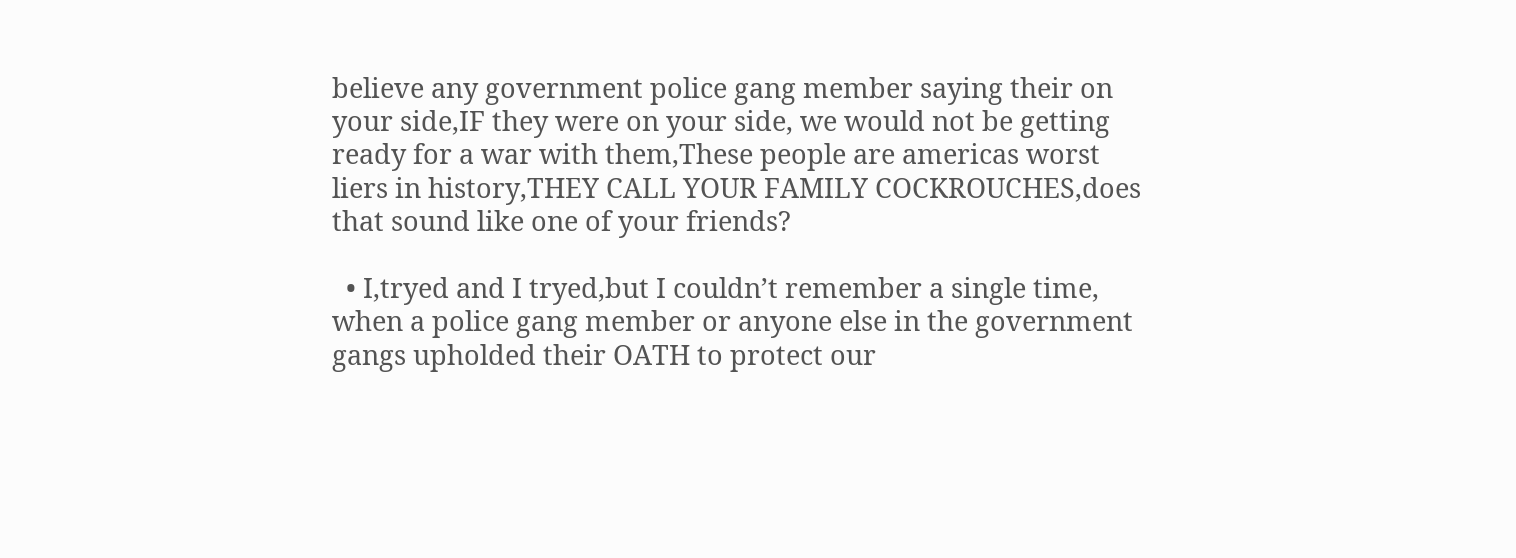believe any government police gang member saying their on your side,IF they were on your side, we would not be getting ready for a war with them,These people are americas worst liers in history,THEY CALL YOUR FAMILY COCKROUCHES,does that sound like one of your friends?

  • I,tryed and I tryed,but I couldn’t remember a single time, when a police gang member or anyone else in the government gangs upholded their OATH to protect our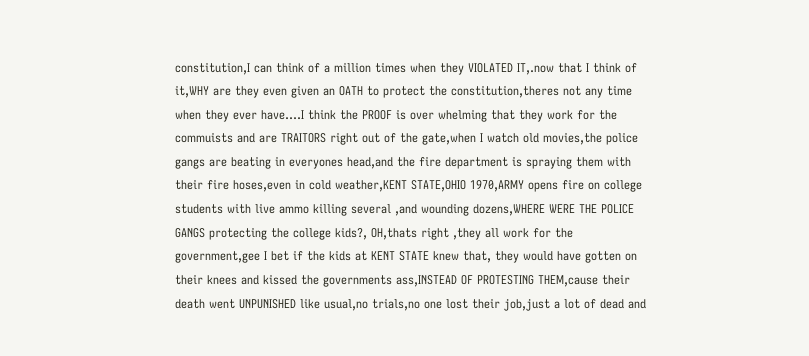constitution,I can think of a million times when they VIOLATED IT,.now that I think of it,WHY are they even given an OATH to protect the constitution,theres not any time when they ever have….I think the PROOF is over whelming that they work for the commuists and are TRAITORS right out of the gate,when I watch old movies,the police gangs are beating in everyones head,and the fire department is spraying them with their fire hoses,even in cold weather,KENT STATE,OHIO 1970,ARMY opens fire on college students with live ammo killing several ,and wounding dozens,WHERE WERE THE POLICE GANGS protecting the college kids?, OH,thats right ,they all work for the government,gee I bet if the kids at KENT STATE knew that, they would have gotten on their knees and kissed the governments ass,INSTEAD OF PROTESTING THEM,cause their death went UNPUNISHED like usual,no trials,no one lost their job,just a lot of dead and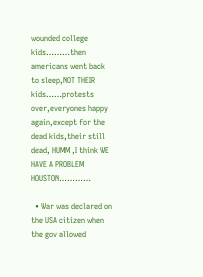wounded college kids………then americans went back to sleep,NOT THEIR kids……protests over,everyones happy again,except for the dead kids,their still dead, HUMM ,I think WE HAVE A PROBLEM HOUSTON…………

  • War was declared on the USA citizen when the gov allowed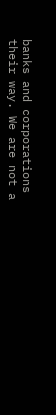banks and corporations their way. We are not a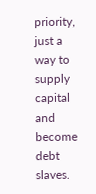priority, just a way to supply capital and become debt slaves.